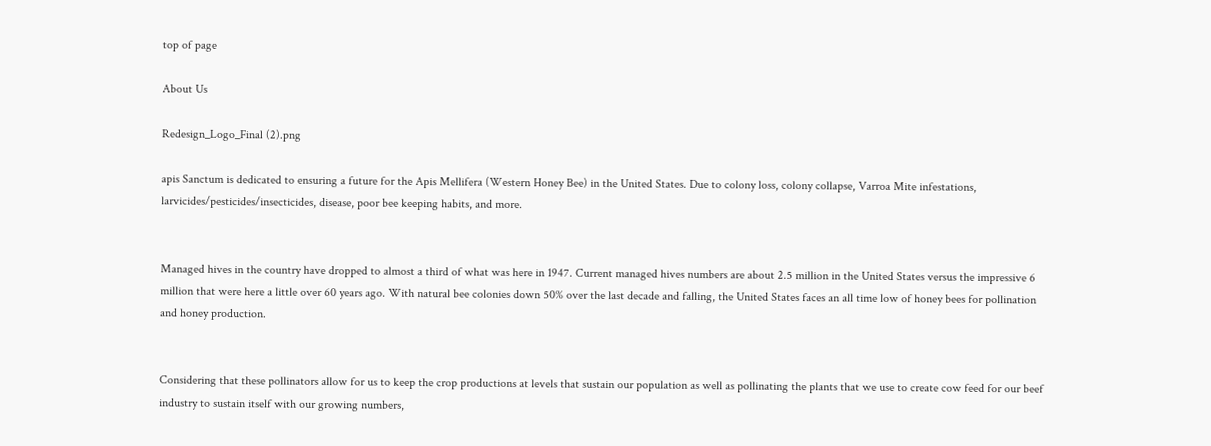top of page

About Us

Redesign_Logo_Final (2).png

apis Sanctum is dedicated to ensuring a future for the Apis Mellifera (Western Honey Bee) in the United States. Due to colony loss, colony collapse, Varroa Mite infestations, larvicides/pesticides/insecticides, disease, poor bee keeping habits, and more.


Managed hives in the country have dropped to almost a third of what was here in 1947. Current managed hives numbers are about 2.5 million in the United States versus the impressive 6 million that were here a little over 60 years ago. With natural bee colonies down 50% over the last decade and falling, the United States faces an all time low of honey bees for pollination and honey production.


Considering that these pollinators allow for us to keep the crop productions at levels that sustain our population as well as pollinating the plants that we use to create cow feed for our beef industry to sustain itself with our growing numbers,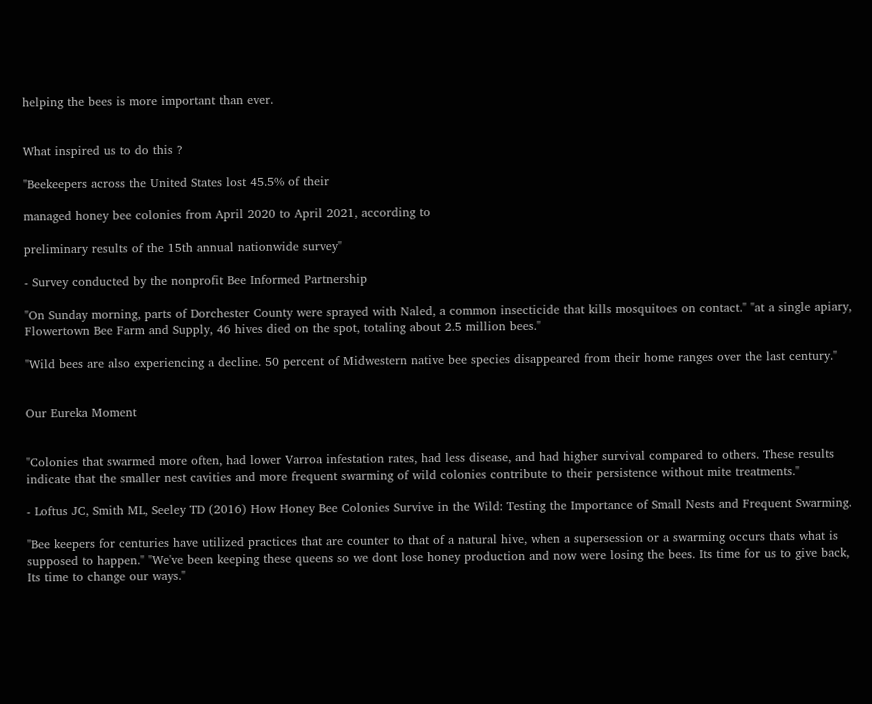helping the bees is more important than ever.


What inspired us to do this ?

"Beekeepers across the United States lost 45.5% of their

managed honey bee colonies from April 2020 to April 2021, according to

preliminary results of the 15th annual nationwide survey"

- Survey conducted by the nonprofit Bee Informed Partnership

"On Sunday morning, parts of Dorchester County were sprayed with Naled, a common insecticide that kills mosquitoes on contact." "at a single apiary, Flowertown Bee Farm and Supply, 46 hives died on the spot, totaling about 2.5 million bees."

"Wild bees are also experiencing a decline. 50 percent of Midwestern native bee species disappeared from their home ranges over the last century."


Our Eureka Moment


"Colonies that swarmed more often, had lower Varroa infestation rates, had less disease, and had higher survival compared to others. These results indicate that the smaller nest cavities and more frequent swarming of wild colonies contribute to their persistence without mite treatments."

- Loftus JC, Smith ML, Seeley TD (2016) How Honey Bee Colonies Survive in the Wild: Testing the Importance of Small Nests and Frequent Swarming.

"Bee keepers for centuries have utilized practices that are counter to that of a natural hive, when a supersession or a swarming occurs thats what is supposed to happen." "We've been keeping these queens so we dont lose honey production and now were losing the bees. Its time for us to give back, Its time to change our ways."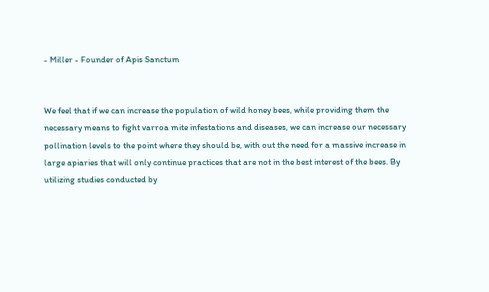- Miller - Founder of Apis Sanctum


We feel that if we can increase the population of wild honey bees, while providing them the necessary means to fight varroa mite infestations and diseases, we can increase our necessary pollination levels to the point where they should be, with out the need for a massive increase in large apiaries that will only continue practices that are not in the best interest of the bees. By utilizing studies conducted by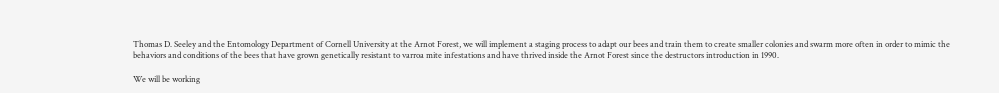Thomas D. Seeley and the Entomology Department of Cornell University at the Arnot Forest, we will implement a staging process to adapt our bees and train them to create smaller colonies and swarm more often in order to mimic the behaviors and conditions of the bees that have grown genetically resistant to varroa mite infestations and have thrived inside the Arnot Forest since the destructors introduction in 1990.

We will be working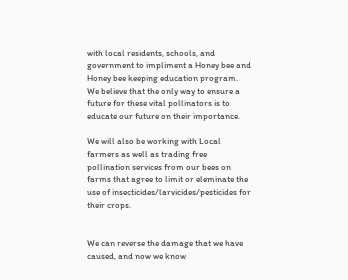with local residents, schools, and government to impliment a Honey bee and Honey bee keeping education program. We believe that the only way to ensure a future for these vital pollinators is to educate our future on their importance.

We will also be working with Local farmers as well as trading free pollination services from our bees on farms that agree to limit or eleminate the use of insecticides/larvicides/pesticides for their crops.


We can reverse the damage that we have caused, and now we know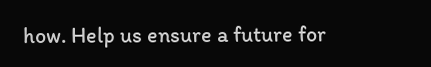how. Help us ensure a future for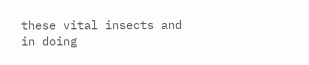these vital insects and in doing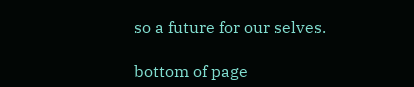so a future for our selves.

bottom of page